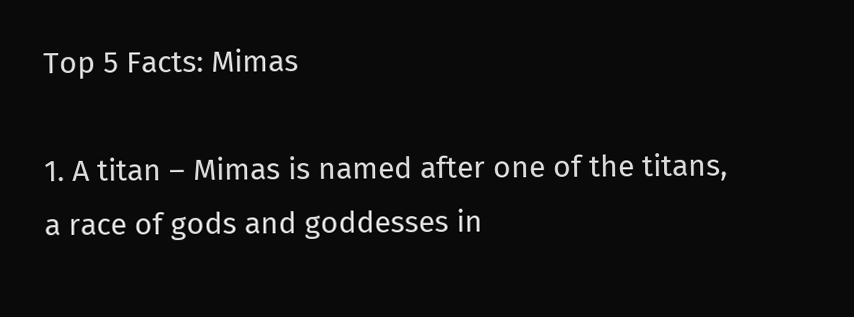Top 5 Facts: Mimas

1. A titan – Mimas is named after one of the titans, a race of gods and goddesses in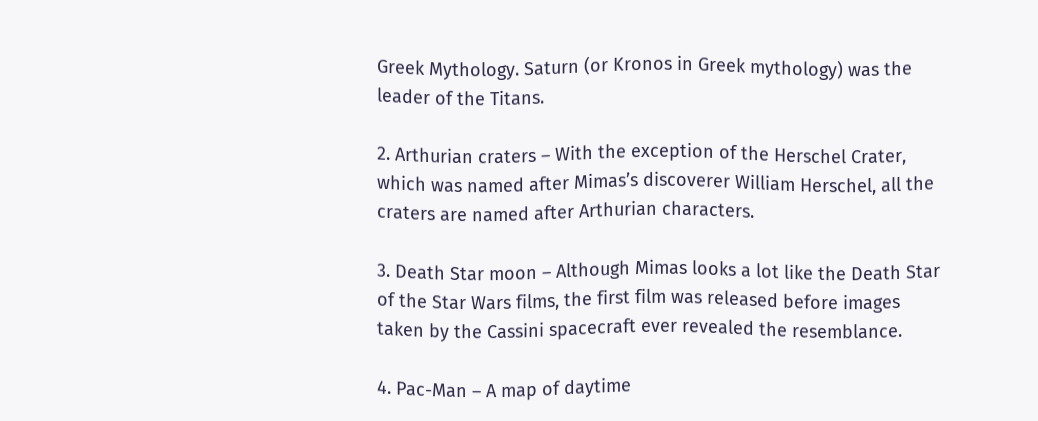Greek Mythology. Saturn (or Kronos in Greek mythology) was the leader of the Titans.

2. Arthurian craters – With the exception of the Herschel Crater, which was named after Mimas’s discoverer William Herschel, all the craters are named after Arthurian characters.

3. Death Star moon – Although Mimas looks a lot like the Death Star of the Star Wars films, the first film was released before images taken by the Cassini spacecraft ever revealed the resemblance.

4. Pac-Man – A map of daytime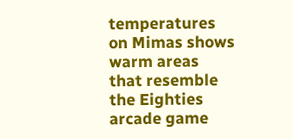temperatures on Mimas shows warm areas that resemble the Eighties arcade game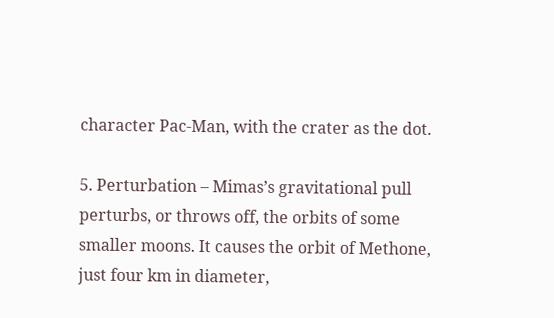character Pac-Man, with the crater as the dot.

5. Perturbation – Mimas’s gravitational pull perturbs, or throws off, the orbits of some smaller moons. It causes the orbit of Methone, just four km in diameter,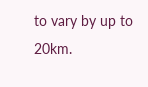to vary by up to 20km.